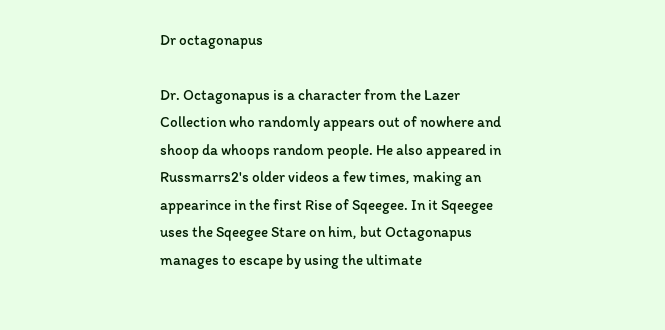Dr octagonapus

Dr. Octagonapus is a character from the Lazer Collection who randomly appears out of nowhere and shoop da whoops random people. He also appeared in Russmarrs2's older videos a few times, making an appearince in the first Rise of Sqeegee. In it Sqeegee uses the Sqeegee Stare on him, but Octagonapus manages to escape by using the ultimate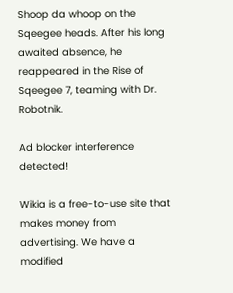Shoop da whoop on the Sqeegee heads. After his long awaited absence, he reappeared in the Rise of Sqeegee 7, teaming with Dr. Robotnik.

Ad blocker interference detected!

Wikia is a free-to-use site that makes money from advertising. We have a modified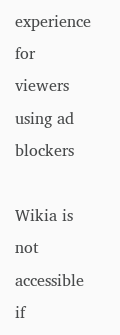experience for viewers using ad blockers

Wikia is not accessible if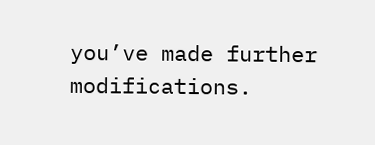you’ve made further modifications.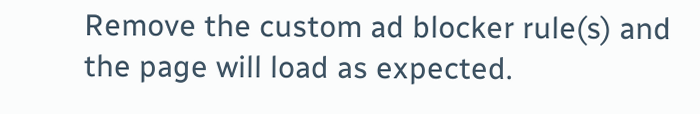Remove the custom ad blocker rule(s) and the page will load as expected.